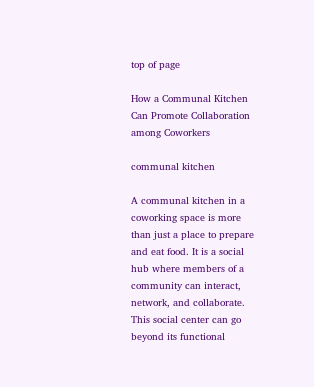top of page

How a Communal Kitchen Can Promote Collaboration among Coworkers

communal kitchen

A communal kitchen in a coworking space is more than just a place to prepare and eat food. It is a social hub where members of a community can interact, network, and collaborate. This social center can go beyond its functional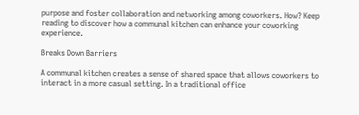purpose and foster collaboration and networking among coworkers. How? Keep reading to discover how a communal kitchen can enhance your coworking experience.

Breaks Down Barriers

A communal kitchen creates a sense of shared space that allows coworkers to interact in a more casual setting. In a traditional office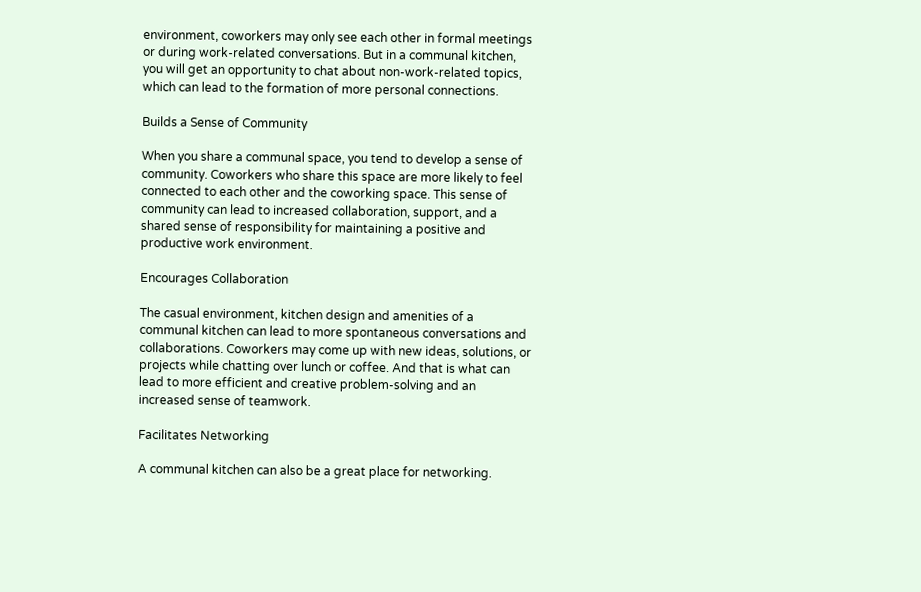environment, coworkers may only see each other in formal meetings or during work-related conversations. But in a communal kitchen, you will get an opportunity to chat about non-work-related topics, which can lead to the formation of more personal connections.

Builds a Sense of Community

When you share a communal space, you tend to develop a sense of community. Coworkers who share this space are more likely to feel connected to each other and the coworking space. This sense of community can lead to increased collaboration, support, and a shared sense of responsibility for maintaining a positive and productive work environment.

Encourages Collaboration

The casual environment, kitchen design and amenities of a communal kitchen can lead to more spontaneous conversations and collaborations. Coworkers may come up with new ideas, solutions, or projects while chatting over lunch or coffee. And that is what can lead to more efficient and creative problem-solving and an increased sense of teamwork.

Facilitates Networking

A communal kitchen can also be a great place for networking.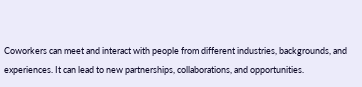Coworkers can meet and interact with people from different industries, backgrounds, and experiences. It can lead to new partnerships, collaborations, and opportunities.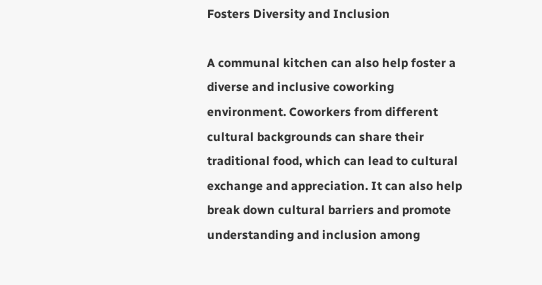Fosters Diversity and Inclusion

A communal kitchen can also help foster a diverse and inclusive coworking environment. Coworkers from different cultural backgrounds can share their traditional food, which can lead to cultural exchange and appreciation. It can also help break down cultural barriers and promote understanding and inclusion among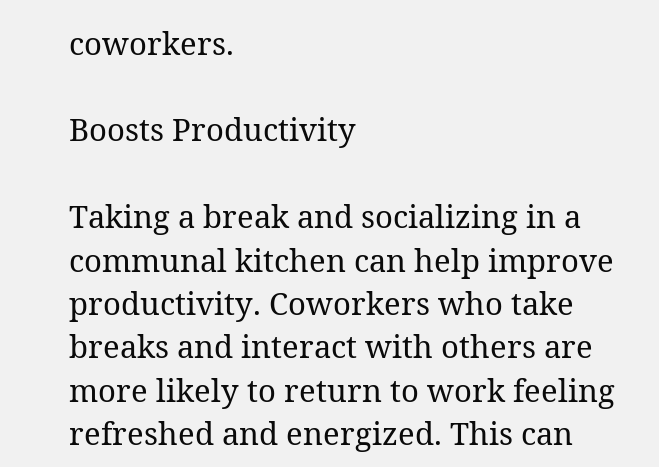coworkers.

Boosts Productivity

Taking a break and socializing in a communal kitchen can help improve productivity. Coworkers who take breaks and interact with others are more likely to return to work feeling refreshed and energized. This can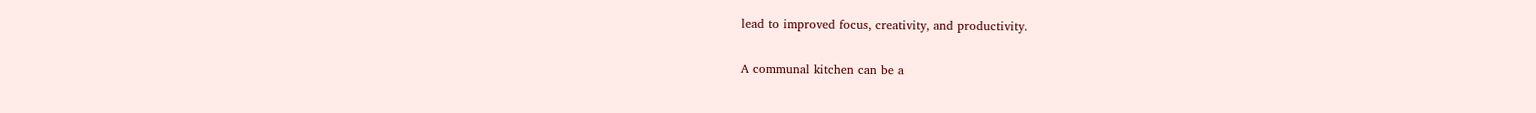lead to improved focus, creativity, and productivity.


A communal kitchen can be a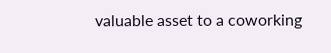valuable asset to a coworking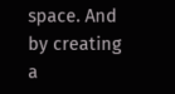space. And by creating a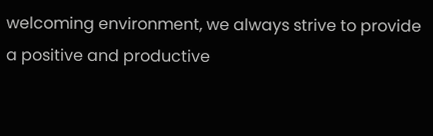welcoming environment, we always strive to provide a positive and productive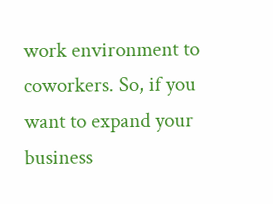work environment to coworkers. So, if you want to expand your business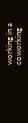working in a coworking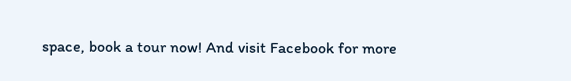space, book a tour now! And visit Facebook for more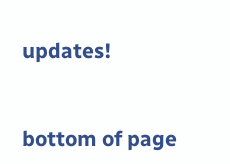updates!


bottom of page